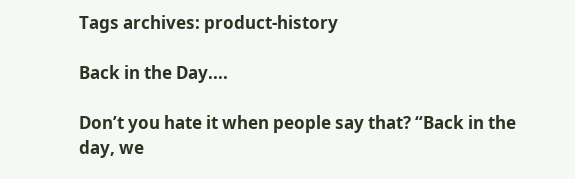Tags archives: product-history

Back in the Day....

Don’t you hate it when people say that? “Back in the day, we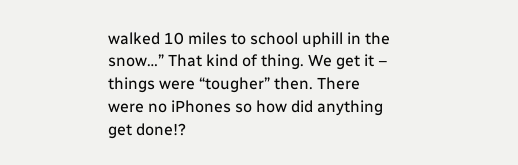walked 10 miles to school uphill in the snow…” That kind of thing. We get it – things were “tougher” then. There were no iPhones so how did anything get done!?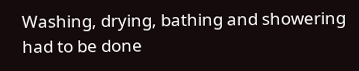Washing, drying, bathing and showering had to be done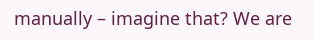manually – imagine that? We are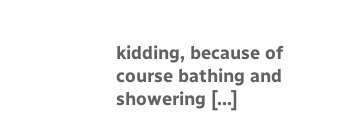kidding, because of course bathing and showering [...]